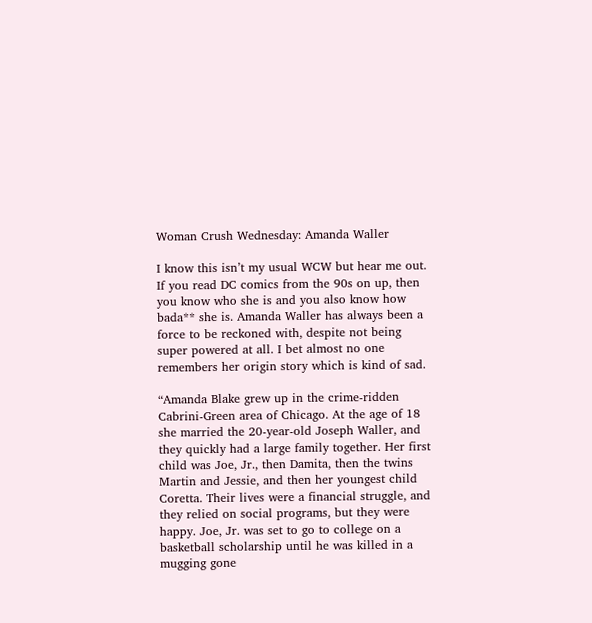Woman Crush Wednesday: Amanda Waller

I know this isn’t my usual WCW but hear me out. If you read DC comics from the 90s on up, then you know who she is and you also know how bada** she is. Amanda Waller has always been a force to be reckoned with, despite not being super powered at all. I bet almost no one remembers her origin story which is kind of sad.

“Amanda Blake grew up in the crime-ridden Cabrini-Green area of Chicago. At the age of 18 she married the 20-year-old Joseph Waller, and they quickly had a large family together. Her first child was Joe, Jr., then Damita, then the twins Martin and Jessie, and then her youngest child Coretta. Their lives were a financial struggle, and they relied on social programs, but they were happy. Joe, Jr. was set to go to college on a basketball scholarship until he was killed in a mugging gone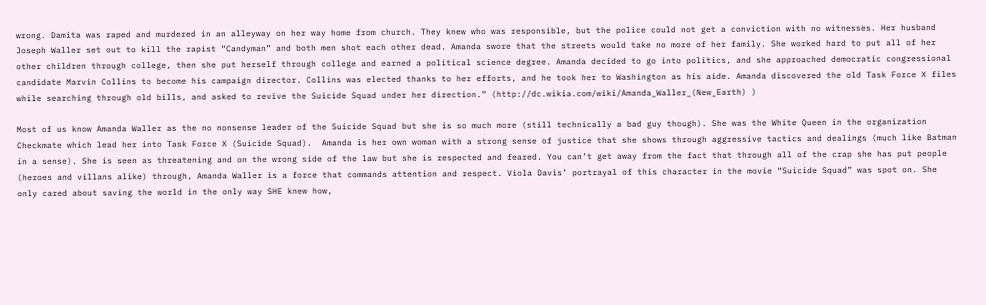wrong. Damita was raped and murdered in an alleyway on her way home from church. They knew who was responsible, but the police could not get a conviction with no witnesses. Her husband Joseph Waller set out to kill the rapist “Candyman” and both men shot each other dead. Amanda swore that the streets would take no more of her family. She worked hard to put all of her other children through college, then she put herself through college and earned a political science degree. Amanda decided to go into politics, and she approached democratic congressional candidate Marvin Collins to become his campaign director. Collins was elected thanks to her efforts, and he took her to Washington as his aide. Amanda discovered the old Task Force X files while searching through old bills, and asked to revive the Suicide Squad under her direction.” (http://dc.wikia.com/wiki/Amanda_Waller_(New_Earth) )

Most of us know Amanda Waller as the no nonsense leader of the Suicide Squad but she is so much more (still technically a bad guy though). She was the White Queen in the organization Checkmate which lead her into Task Force X (Suicide Squad).  Amanda is her own woman with a strong sense of justice that she shows through aggressive tactics and dealings (much like Batman in a sense). She is seen as threatening and on the wrong side of the law but she is respected and feared. You can’t get away from the fact that through all of the crap she has put people (heroes and villans alike) through, Amanda Waller is a force that commands attention and respect. Viola Davis’ portrayal of this character in the movie “Suicide Squad” was spot on. She only cared about saving the world in the only way SHE knew how,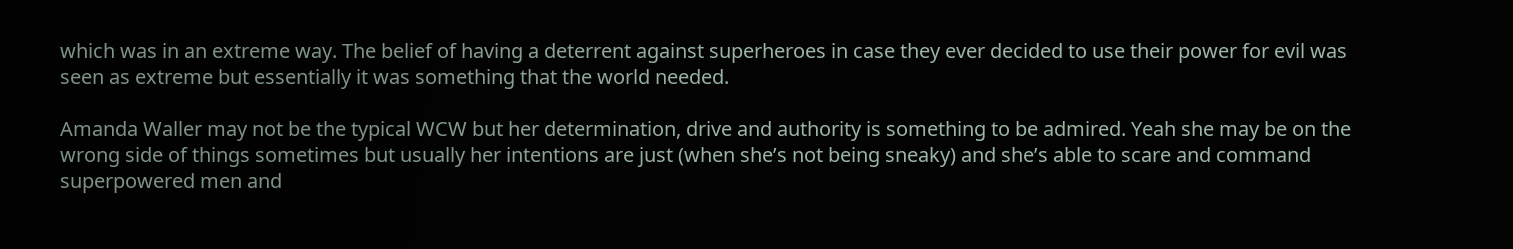which was in an extreme way. The belief of having a deterrent against superheroes in case they ever decided to use their power for evil was seen as extreme but essentially it was something that the world needed.

Amanda Waller may not be the typical WCW but her determination, drive and authority is something to be admired. Yeah she may be on the wrong side of things sometimes but usually her intentions are just (when she’s not being sneaky) and she’s able to scare and command superpowered men and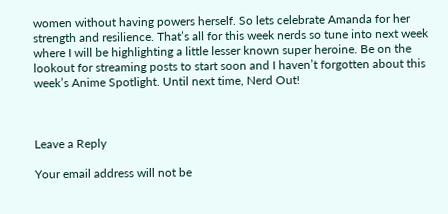women without having powers herself. So lets celebrate Amanda for her strength and resilience. That’s all for this week nerds so tune into next week where I will be highlighting a little lesser known super heroine. Be on the lookout for streaming posts to start soon and I haven’t forgotten about this week’s Anime Spotlight. Until next time, Nerd Out!



Leave a Reply

Your email address will not be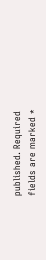published. Required fields are marked *